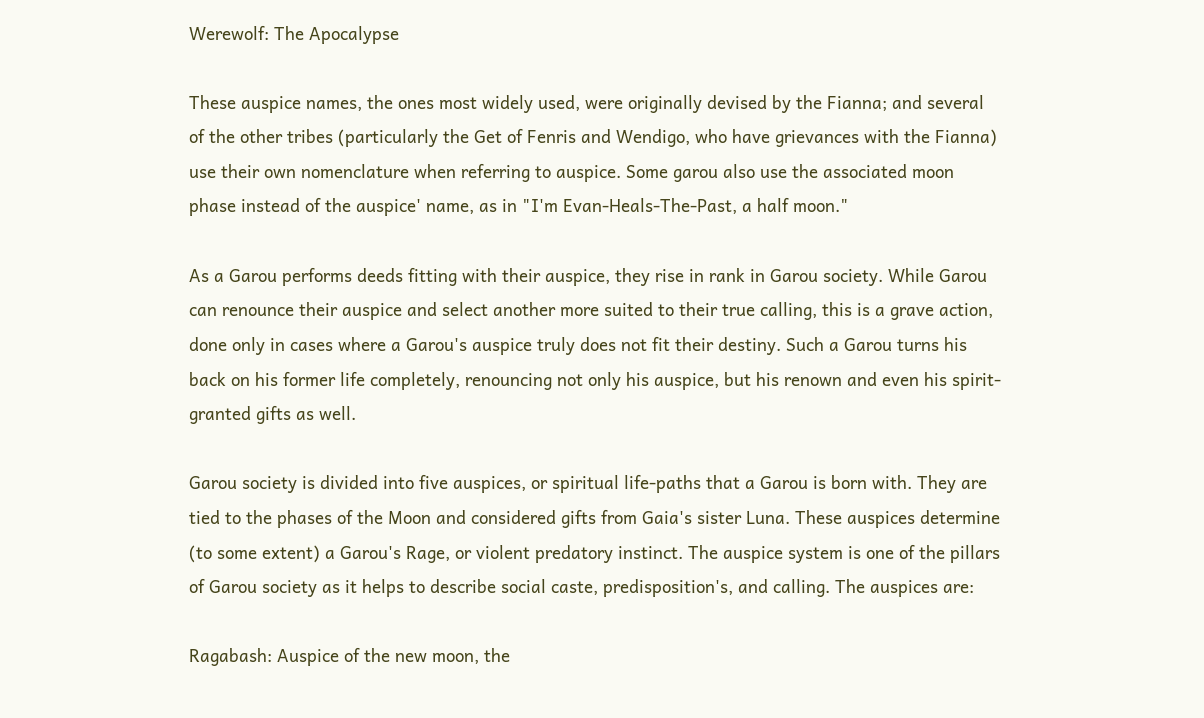Werewolf: The Apocalypse

These auspice names, the ones most widely used, were originally devised by the Fianna; and several of the other tribes (particularly the Get of Fenris and Wendigo, who have grievances with the Fianna) use their own nomenclature when referring to auspice. Some garou also use the associated moon phase instead of the auspice' name, as in "I'm Evan-Heals-The-Past, a half moon."

As a Garou performs deeds fitting with their auspice, they rise in rank in Garou society. While Garou can renounce their auspice and select another more suited to their true calling, this is a grave action, done only in cases where a Garou's auspice truly does not fit their destiny. Such a Garou turns his back on his former life completely, renouncing not only his auspice, but his renown and even his spirit-granted gifts as well.

Garou society is divided into five auspices, or spiritual life-paths that a Garou is born with. They are tied to the phases of the Moon and considered gifts from Gaia's sister Luna. These auspices determine (to some extent) a Garou's Rage, or violent predatory instinct. The auspice system is one of the pillars of Garou society as it helps to describe social caste, predisposition's, and calling. The auspices are:

Ragabash: Auspice of the new moon, the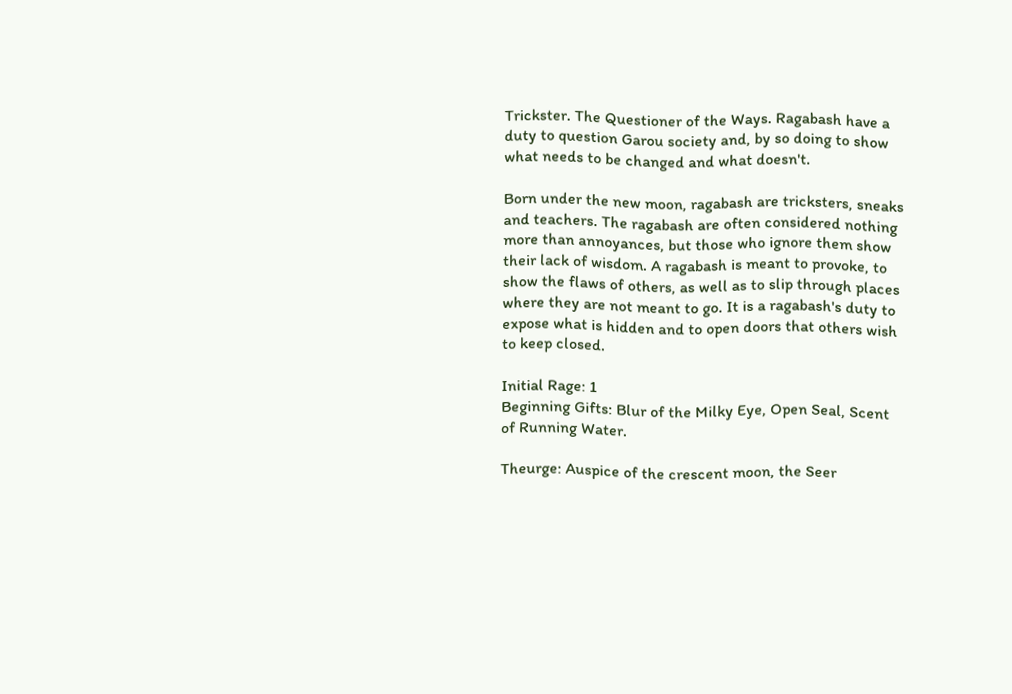Trickster. The Questioner of the Ways. Ragabash have a duty to question Garou society and, by so doing to show what needs to be changed and what doesn't.

Born under the new moon, ragabash are tricksters, sneaks and teachers. The ragabash are often considered nothing more than annoyances, but those who ignore them show their lack of wisdom. A ragabash is meant to provoke, to show the flaws of others, as well as to slip through places where they are not meant to go. It is a ragabash's duty to expose what is hidden and to open doors that others wish to keep closed.

Initial Rage: 1
Beginning Gifts: Blur of the Milky Eye, Open Seal, Scent of Running Water.

Theurge: Auspice of the crescent moon, the Seer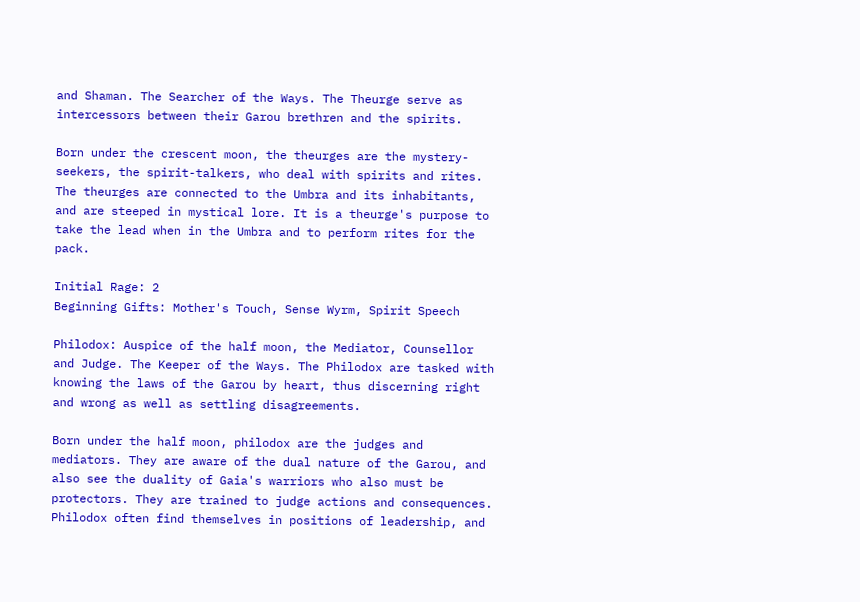and Shaman. The Searcher of the Ways. The Theurge serve as intercessors between their Garou brethren and the spirits.

Born under the crescent moon, the theurges are the mystery-seekers, the spirit-talkers, who deal with spirits and rites. The theurges are connected to the Umbra and its inhabitants, and are steeped in mystical lore. It is a theurge's purpose to take the lead when in the Umbra and to perform rites for the pack.

Initial Rage: 2
Beginning Gifts: Mother's Touch, Sense Wyrm, Spirit Speech

Philodox: Auspice of the half moon, the Mediator, Counsellor and Judge. The Keeper of the Ways. The Philodox are tasked with knowing the laws of the Garou by heart, thus discerning right and wrong as well as settling disagreements.

Born under the half moon, philodox are the judges and mediators. They are aware of the dual nature of the Garou, and also see the duality of Gaia's warriors who also must be protectors. They are trained to judge actions and consequences. Philodox often find themselves in positions of leadership, and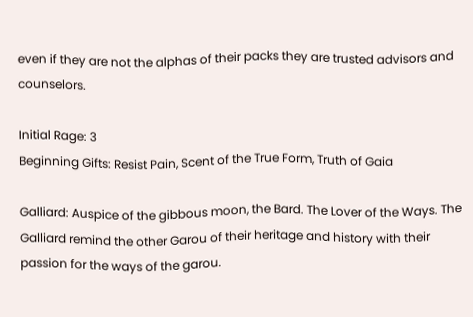even if they are not the alphas of their packs they are trusted advisors and counselors.

Initial Rage: 3
Beginning Gifts: Resist Pain, Scent of the True Form, Truth of Gaia

Galliard: Auspice of the gibbous moon, the Bard. The Lover of the Ways. The Galliard remind the other Garou of their heritage and history with their passion for the ways of the garou.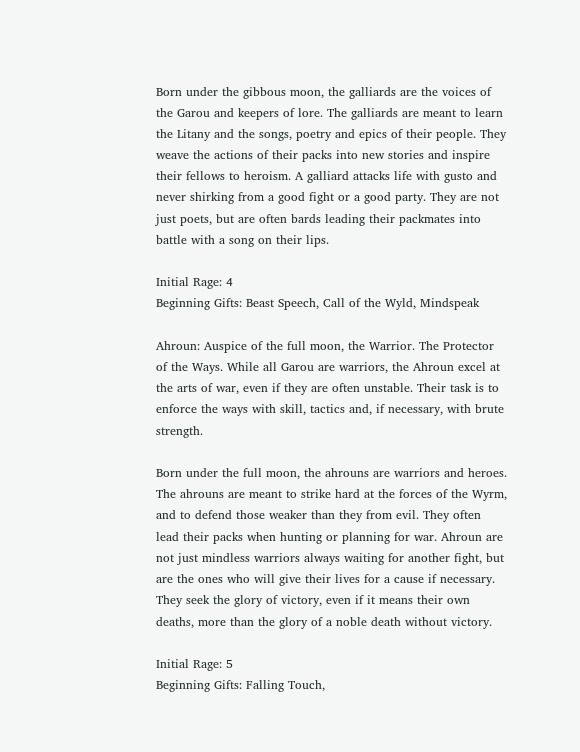Born under the gibbous moon, the galliards are the voices of the Garou and keepers of lore. The galliards are meant to learn the Litany and the songs, poetry and epics of their people. They weave the actions of their packs into new stories and inspire their fellows to heroism. A galliard attacks life with gusto and never shirking from a good fight or a good party. They are not just poets, but are often bards leading their packmates into battle with a song on their lips.

Initial Rage: 4
Beginning Gifts: Beast Speech, Call of the Wyld, Mindspeak

Ahroun: Auspice of the full moon, the Warrior. The Protector of the Ways. While all Garou are warriors, the Ahroun excel at the arts of war, even if they are often unstable. Their task is to enforce the ways with skill, tactics and, if necessary, with brute strength.

Born under the full moon, the ahrouns are warriors and heroes. The ahrouns are meant to strike hard at the forces of the Wyrm, and to defend those weaker than they from evil. They often lead their packs when hunting or planning for war. Ahroun are not just mindless warriors always waiting for another fight, but are the ones who will give their lives for a cause if necessary. They seek the glory of victory, even if it means their own deaths, more than the glory of a noble death without victory.

Initial Rage: 5
Beginning Gifts: Falling Touch,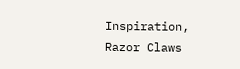Inspiration, Razor Claws